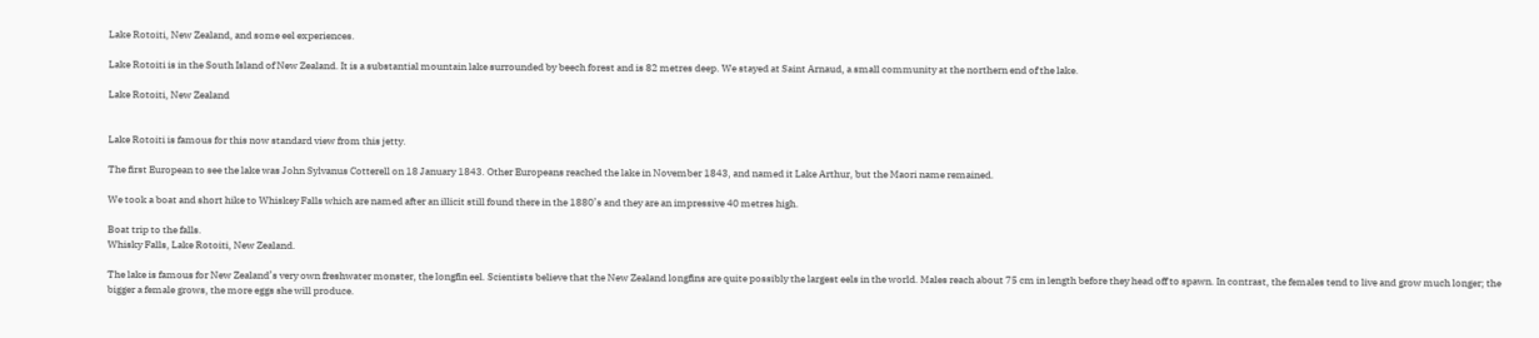Lake Rotoiti, New Zealand, and some eel experiences.

Lake Rotoiti is in the South Island of New Zealand. It is a substantial mountain lake surrounded by beech forest and is 82 metres deep. We stayed at Saint Arnaud, a small community at the northern end of the lake.

Lake Rotoiti, New Zealand


Lake Rotoiti is famous for this now standard view from this jetty.

The first European to see the lake was John Sylvanus Cotterell on 18 January 1843. Other Europeans reached the lake in November 1843, and named it Lake Arthur, but the Maori name remained.

We took a boat and short hike to Whiskey Falls which are named after an illicit still found there in the 1880’s and they are an impressive 40 metres high.

Boat trip to the falls.
Whisky Falls, Lake Rotoiti, New Zealand.

The lake is famous for New Zealand’s very own freshwater monster, the longfin eel. Scientists believe that the New Zealand longfins are quite possibly the largest eels in the world. Males reach about 75 cm in length before they head off to spawn. In contrast, the females tend to live and grow much longer; the bigger a female grows, the more eggs she will produce.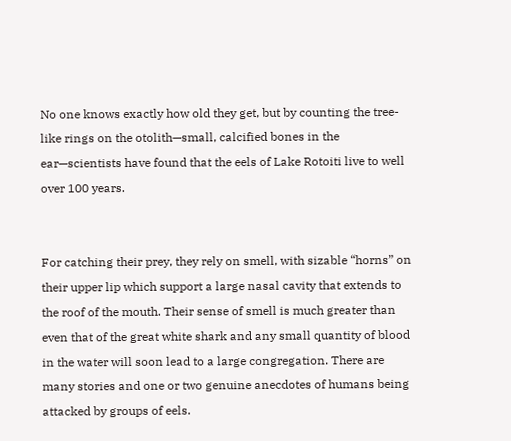No one knows exactly how old they get, but by counting the tree-like rings on the otolith—small, calcified bones in the ear—scientists have found that the eels of Lake Rotoiti live to well over 100 years.


For catching their prey, they rely on smell, with sizable “horns” on their upper lip which support a large nasal cavity that extends to the roof of the mouth. Their sense of smell is much greater than even that of the great white shark and any small quantity of blood in the water will soon lead to a large congregation. There are many stories and one or two genuine anecdotes of humans being attacked by groups of eels.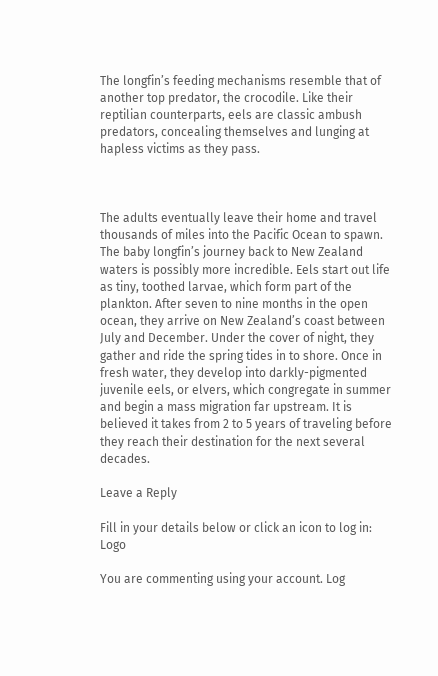The longfin’s feeding mechanisms resemble that of another top predator, the crocodile. Like their reptilian counterparts, eels are classic ambush predators, concealing themselves and lunging at hapless victims as they pass.



The adults eventually leave their home and travel thousands of miles into the Pacific Ocean to spawn. The baby longfin’s journey back to New Zealand waters is possibly more incredible. Eels start out life as tiny, toothed larvae, which form part of the plankton. After seven to nine months in the open ocean, they arrive on New Zealand’s coast between July and December. Under the cover of night, they gather and ride the spring tides in to shore. Once in fresh water, they develop into darkly-pigmented juvenile eels, or elvers, which congregate in summer and begin a mass migration far upstream. It is believed it takes from 2 to 5 years of traveling before they reach their destination for the next several decades.

Leave a Reply

Fill in your details below or click an icon to log in: Logo

You are commenting using your account. Log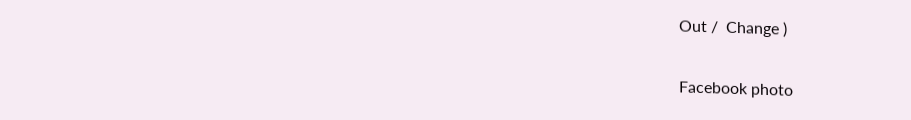Out /  Change )

Facebook photo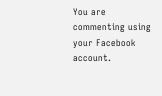You are commenting using your Facebook account.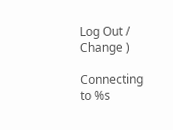Log Out /  Change )

Connecting to %s